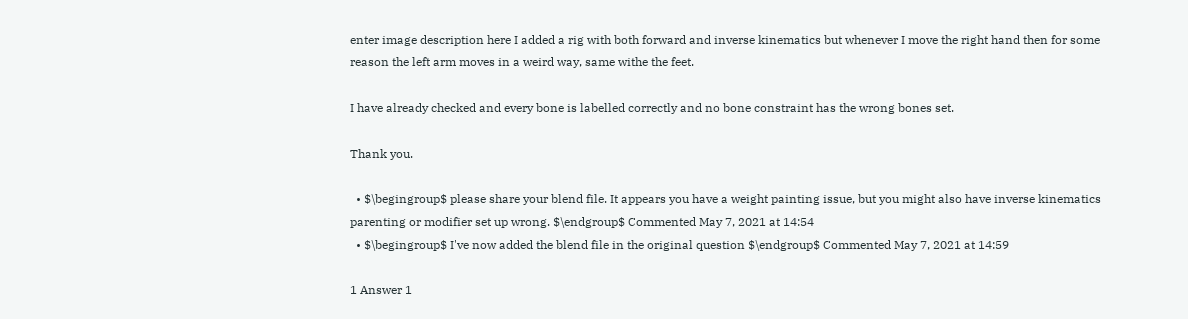enter image description here I added a rig with both forward and inverse kinematics but whenever I move the right hand then for some reason the left arm moves in a weird way, same withe the feet.

I have already checked and every bone is labelled correctly and no bone constraint has the wrong bones set.

Thank you.

  • $\begingroup$ please share your blend file. It appears you have a weight painting issue, but you might also have inverse kinematics parenting or modifier set up wrong. $\endgroup$ Commented May 7, 2021 at 14:54
  • $\begingroup$ I've now added the blend file in the original question $\endgroup$ Commented May 7, 2021 at 14:59

1 Answer 1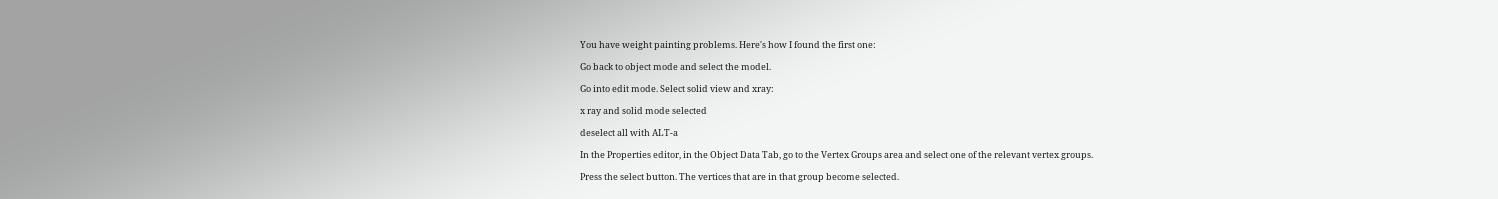You have weight painting problems. Here's how I found the first one:

Go back to object mode and select the model.

Go into edit mode. Select solid view and xray:

x ray and solid mode selected

deselect all with ALT-a

In the Properties editor, in the Object Data Tab, go to the Vertex Groups area and select one of the relevant vertex groups.

Press the select button. The vertices that are in that group become selected.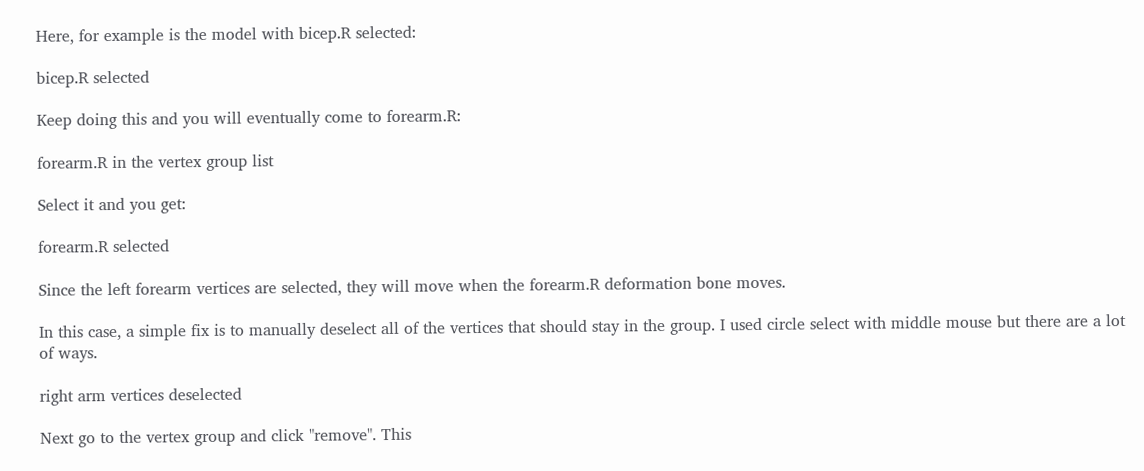Here, for example is the model with bicep.R selected:

bicep.R selected

Keep doing this and you will eventually come to forearm.R:

forearm.R in the vertex group list

Select it and you get:

forearm.R selected

Since the left forearm vertices are selected, they will move when the forearm.R deformation bone moves.

In this case, a simple fix is to manually deselect all of the vertices that should stay in the group. I used circle select with middle mouse but there are a lot of ways.

right arm vertices deselected

Next go to the vertex group and click "remove". This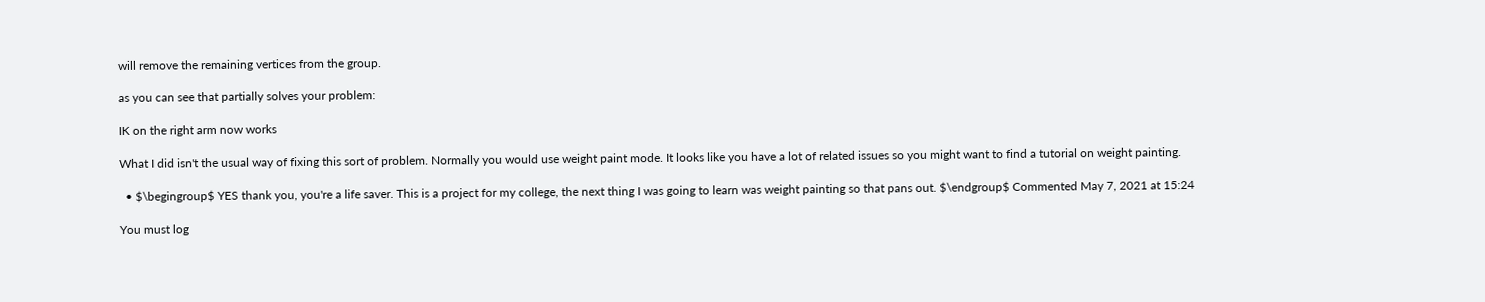will remove the remaining vertices from the group.

as you can see that partially solves your problem:

IK on the right arm now works

What I did isn't the usual way of fixing this sort of problem. Normally you would use weight paint mode. It looks like you have a lot of related issues so you might want to find a tutorial on weight painting.

  • $\begingroup$ YES thank you, you're a life saver. This is a project for my college, the next thing I was going to learn was weight painting so that pans out. $\endgroup$ Commented May 7, 2021 at 15:24

You must log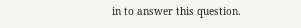in to answer this question.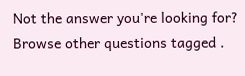Not the answer you're looking for? Browse other questions tagged .